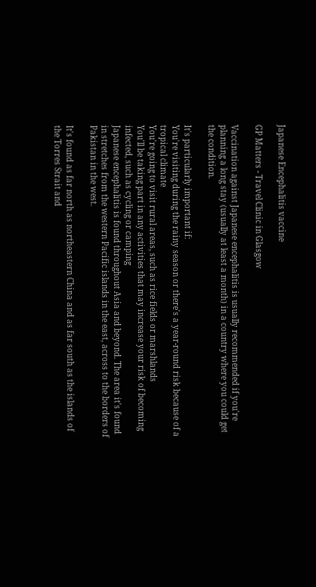Japanese Encephalitis vaccine

GP Matters - Travel Clinic in Glasgow

Vaccination against Japanese encephalitis is usually recommended if you're planning a long stay (usually at least a month) in a country where you could get the condition.

It's particularly important if:
You're visiting during the rainy season or there's a year-round risk because of a tropical climate
You're going to visit rural areas, such as rice fields or marshlands
You'll be taking part in any activities that may increase your risk of becoming infected, such as cycling or camping
Japanese encephalitis is found throughout Asia and beyond. The area it's found in stretches from the western Pacific islands in the east, across to the borders of Pakistan in the west.

It's found as far north as northeastern China and as far south as the islands of the Torres Strait and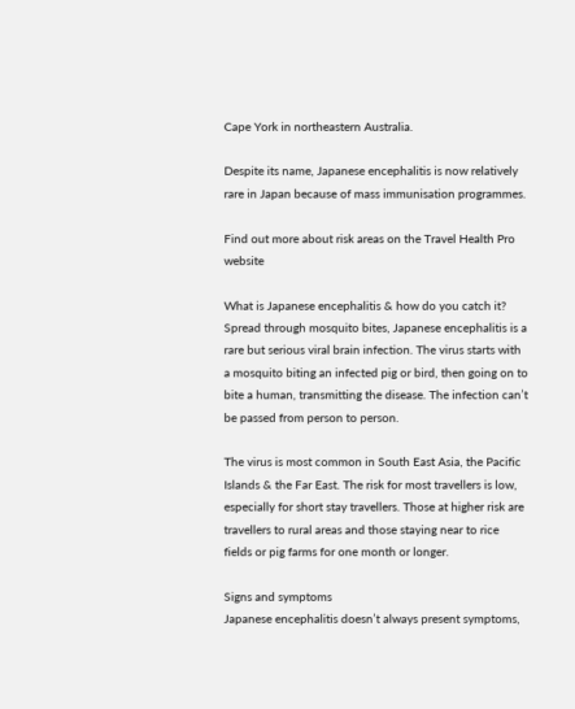Cape York in northeastern Australia.

Despite its name, Japanese encephalitis is now relatively rare in Japan because of mass immunisation programmes.

Find out more about risk areas on the Travel Health Pro website

What is Japanese encephalitis & how do you catch it?
Spread through mosquito bites, Japanese encephalitis is a rare but serious viral brain infection. The virus starts with a mosquito biting an infected pig or bird, then going on to bite a human, transmitting the disease. The infection can’t be passed from person to person.

The virus is most common in South East Asia, the Pacific Islands & the Far East. The risk for most travellers is low, especially for short stay travellers. Those at higher risk are travellers to rural areas and those staying near to rice fields or pig farms for one month or longer.

Signs and symptoms
Japanese encephalitis doesn’t always present symptoms,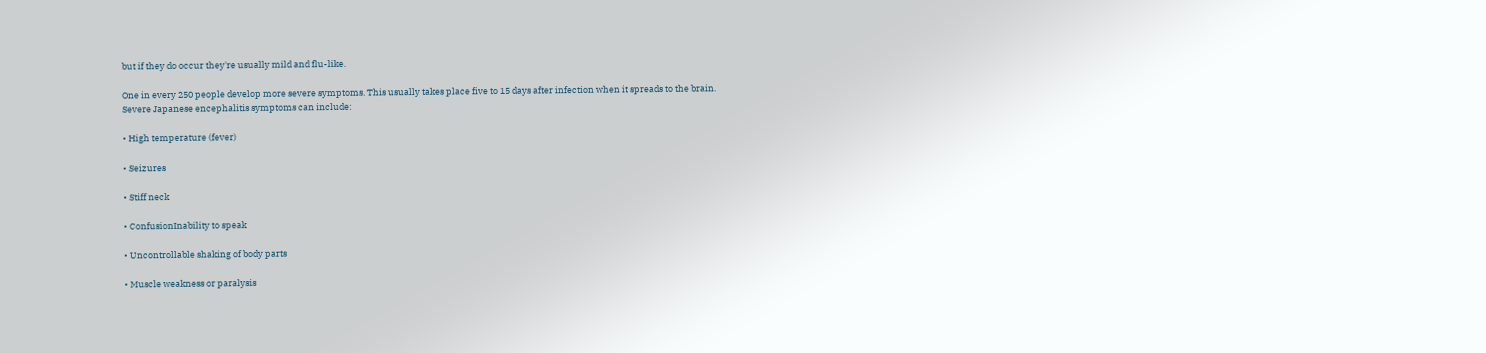but if they do occur they're usually mild and flu-like.

One in every 250 people develop more severe symptoms. This usually takes place five to 15 days after infection when it spreads to the brain. Severe Japanese encephalitis symptoms can include:

• High temperature (fever)

• Seizures

• Stiff neck

• ConfusionInability to speak

• Uncontrollable shaking of body parts

• Muscle weakness or paralysis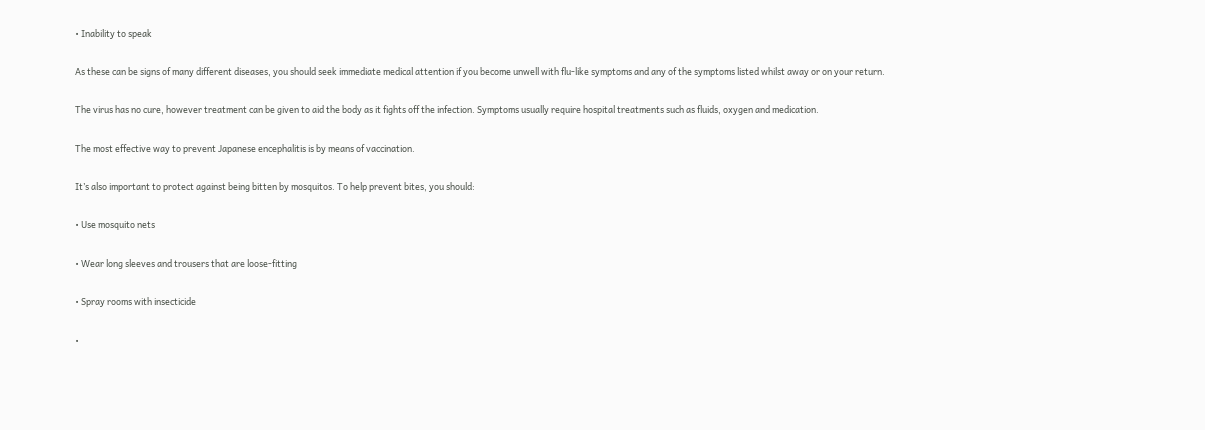• Inability to speak

As these can be signs of many different diseases, you should seek immediate medical attention if you become unwell with flu-like symptoms and any of the symptoms listed whilst away or on your return.

The virus has no cure, however treatment can be given to aid the body as it fights off the infection. Symptoms usually require hospital treatments such as fluids, oxygen and medication.

The most effective way to prevent Japanese encephalitis is by means of vaccination.

It’s also important to protect against being bitten by mosquitos. To help prevent bites, you should:

• Use mosquito nets

• Wear long sleeves and trousers that are loose-fitting

• Spray rooms with insecticide

•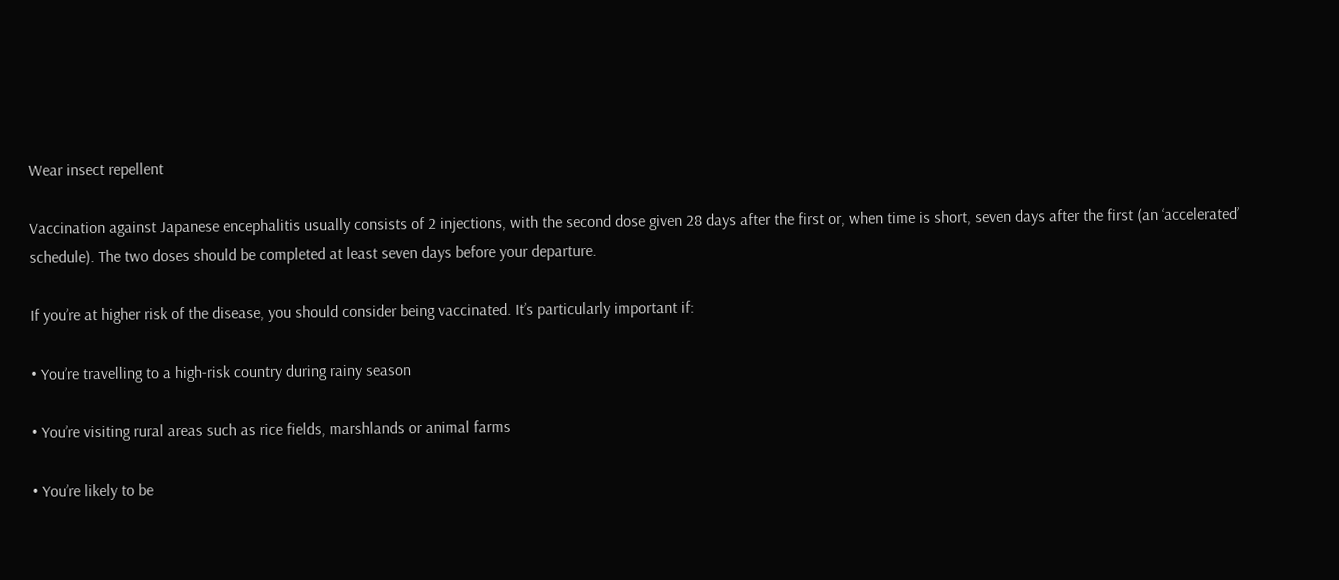Wear insect repellent

Vaccination against Japanese encephalitis usually consists of 2 injections, with the second dose given 28 days after the first or, when time is short, seven days after the first (an ‘accelerated’ schedule). The two doses should be completed at least seven days before your departure.

If you’re at higher risk of the disease, you should consider being vaccinated. It’s particularly important if:

• You’re travelling to a high-risk country during rainy season

• You’re visiting rural areas such as rice fields, marshlands or animal farms

• You’re likely to be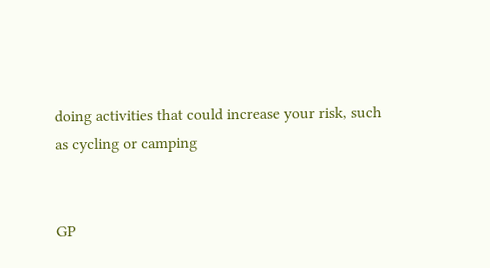doing activities that could increase your risk, such as cycling or camping


GP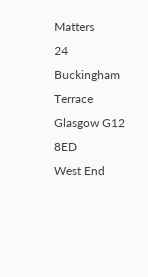Matters
24 Buckingham Terrace
Glasgow G12 8ED
West End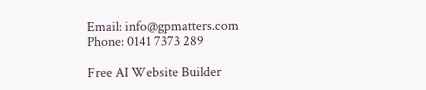Email: info@gpmatters.com
Phone: 0141 7373 289

Free AI Website Builder